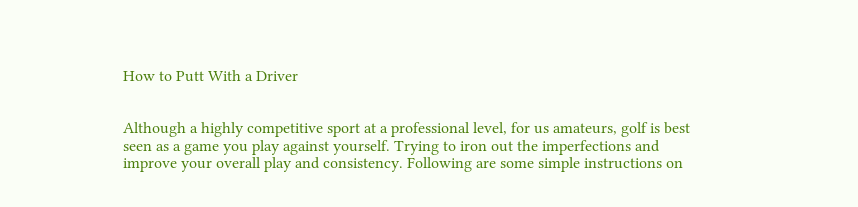How to Putt With a Driver


Although a highly competitive sport at a professional level, for us amateurs, golf is best seen as a game you play against yourself. Trying to iron out the imperfections and improve your overall play and consistency. Following are some simple instructions on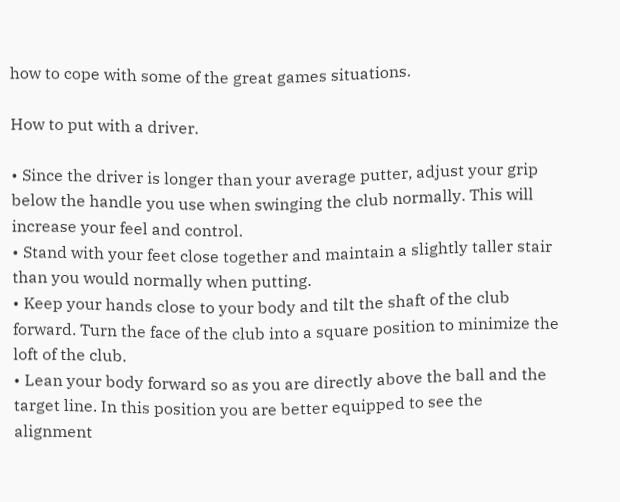how to cope with some of the great games situations.

How to put with a driver.

• Since the driver is longer than your average putter, adjust your grip below the handle you use when swinging the club normally. This will increase your feel and control.
• Stand with your feet close together and maintain a slightly taller stair than you would normally when putting.
• Keep your hands close to your body and tilt the shaft of the club forward. Turn the face of the club into a square position to minimize the loft of the club.
• Lean your body forward so as you are directly above the ball and the target line. In this position you are better equipped to see the alignment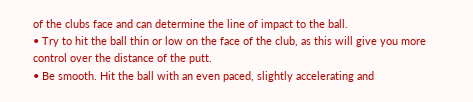of the clubs face and can determine the line of impact to the ball.
• Try to hit the ball thin or low on the face of the club, as this will give you more control over the distance of the putt.
• Be smooth. Hit the ball with an even paced, slightly accelerating and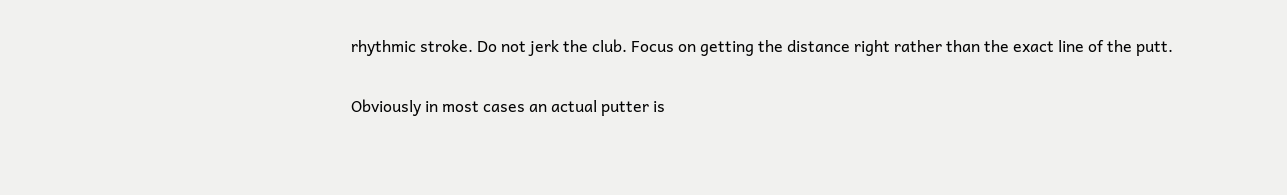rhythmic stroke. Do not jerk the club. Focus on getting the distance right rather than the exact line of the putt.

Obviously in most cases an actual putter is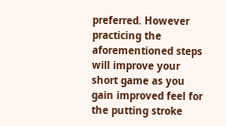preferred. However practicing the aforementioned steps will improve your short game as you gain improved feel for the putting stroke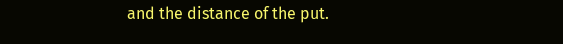and the distance of the put.